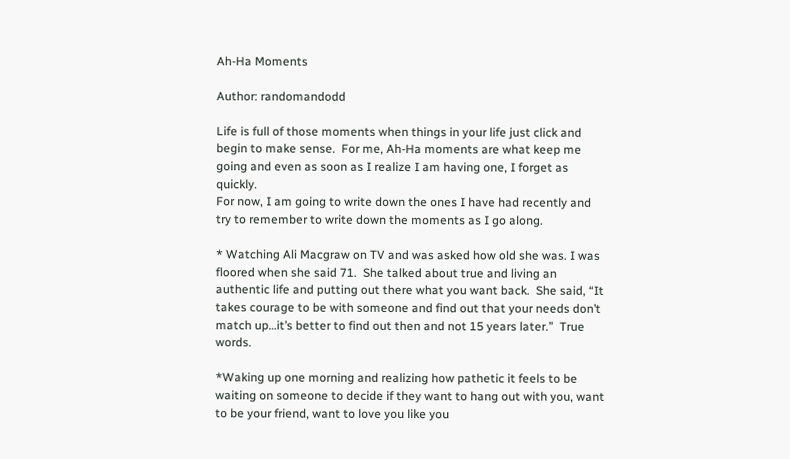Ah-Ha Moments

Author: randomandodd

Life is full of those moments when things in your life just click and begin to make sense.  For me, Ah-Ha moments are what keep me going and even as soon as I realize I am having one, I forget as quickly.
For now, I am going to write down the ones I have had recently and try to remember to write down the moments as I go along.

* Watching Ali Macgraw on TV and was asked how old she was. I was floored when she said 71.  She talked about true and living an authentic life and putting out there what you want back.  She said, “It takes courage to be with someone and find out that your needs don’t match up…it’s better to find out then and not 15 years later.”  True words.

*Waking up one morning and realizing how pathetic it feels to be waiting on someone to decide if they want to hang out with you, want to be your friend, want to love you like you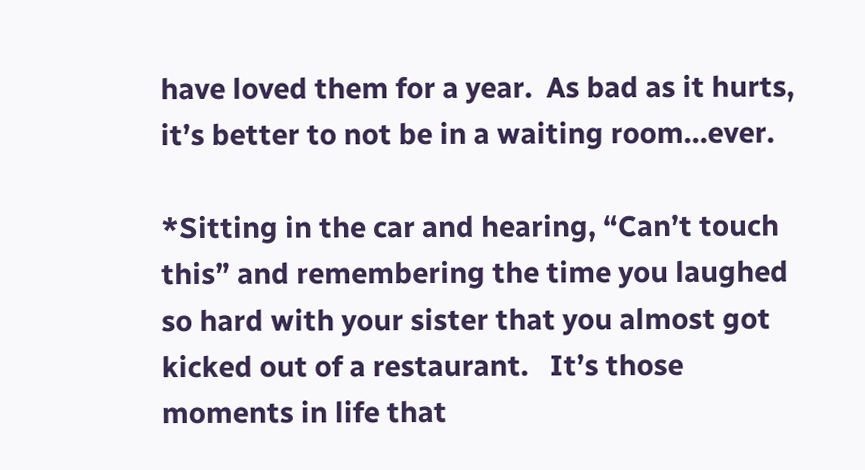have loved them for a year.  As bad as it hurts, it’s better to not be in a waiting room…ever.

*Sitting in the car and hearing, “Can’t touch this” and remembering the time you laughed so hard with your sister that you almost got kicked out of a restaurant.   It’s those moments in life that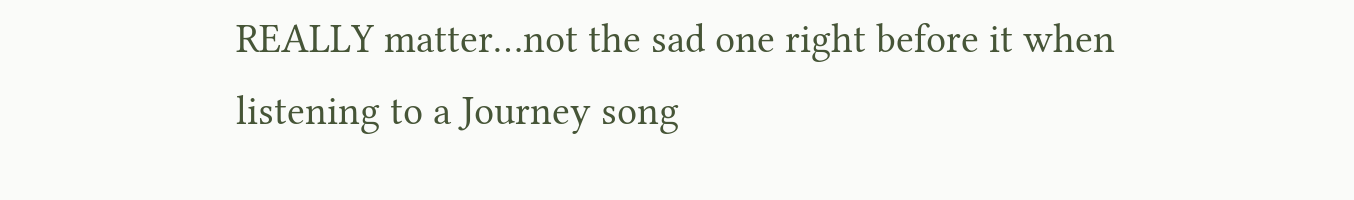REALLY matter…not the sad one right before it when listening to a Journey song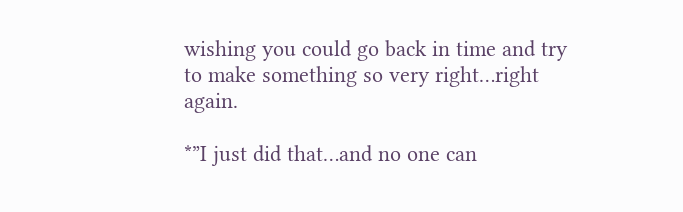wishing you could go back in time and try to make something so very right…right again.

*”I just did that…and no one can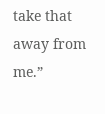take that away from me.”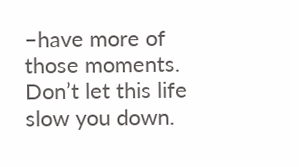–have more of those moments.  Don’t let this life slow you down.